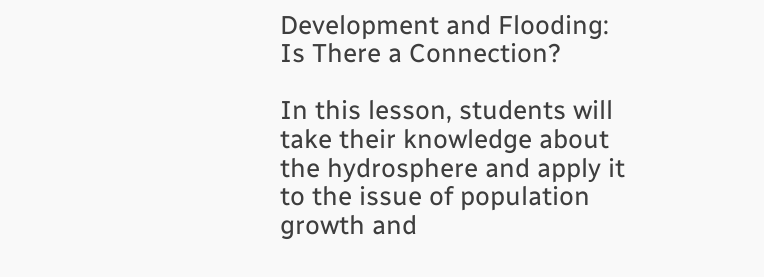Development and Flooding: Is There a Connection?

In this lesson, students will take their knowledge about the hydrosphere and apply it to the issue of population growth and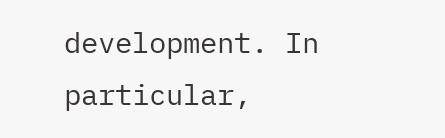development. In particular,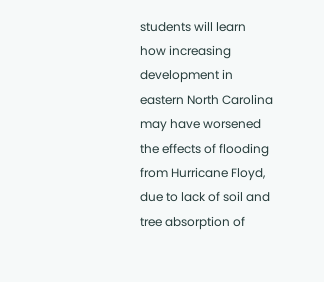students will learn how increasing development in eastern North Carolina may have worsened the effects of flooding from Hurricane Floyd, due to lack of soil and tree absorption of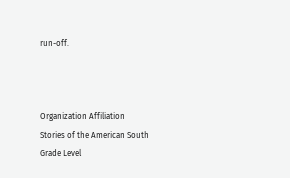run-off.



Organization Affiliation
Stories of the American South
Grade Level